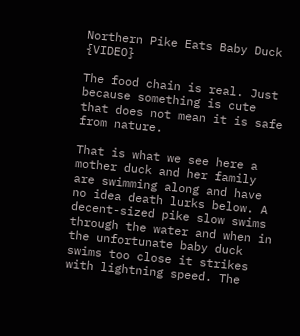Northern Pike Eats Baby Duck {VIDEO}

The food chain is real. Just because something is cute that does not mean it is safe from nature.

That is what we see here a mother duck and her family are swimming along and have no idea death lurks below. A decent-sized pike slow swims through the water and when in the unfortunate baby duck swims too close it strikes with lightning speed. The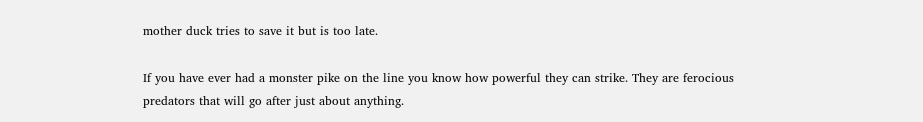mother duck tries to save it but is too late.

If you have ever had a monster pike on the line you know how powerful they can strike. They are ferocious predators that will go after just about anything.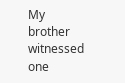My brother witnessed one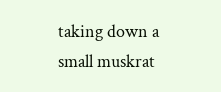taking down a small muskrat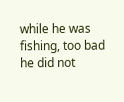while he was fishing, too bad he did not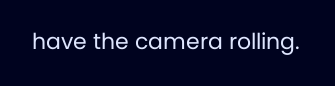have the camera rolling.